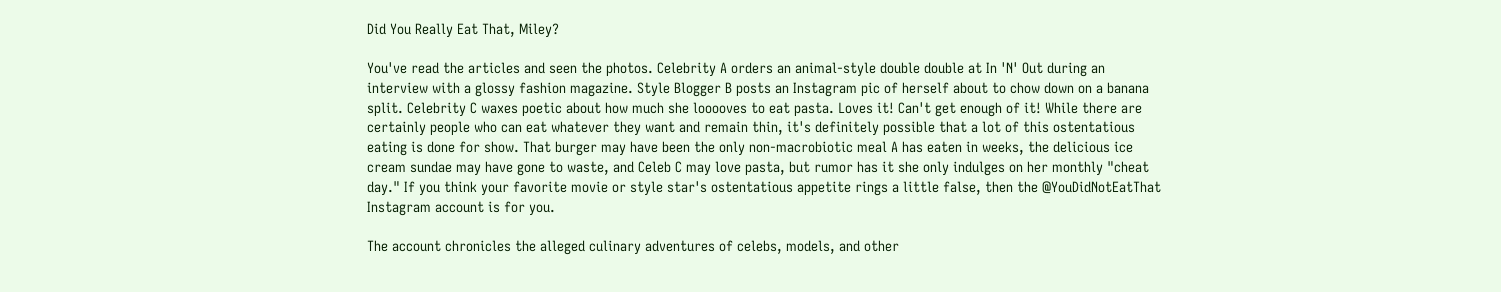Did You Really Eat That, Miley?

You've read the articles and seen the photos. Celebrity A orders an animal-style double double at In 'N' Out during an interview with a glossy fashion magazine. Style Blogger B posts an Instagram pic of herself about to chow down on a banana split. Celebrity C waxes poetic about how much she looooves to eat pasta. Loves it! Can't get enough of it! While there are certainly people who can eat whatever they want and remain thin, it's definitely possible that a lot of this ostentatious eating is done for show. That burger may have been the only non-macrobiotic meal A has eaten in weeks, the delicious ice cream sundae may have gone to waste, and Celeb C may love pasta, but rumor has it she only indulges on her monthly "cheat day." If you think your favorite movie or style star's ostentatious appetite rings a little false, then the @YouDidNotEatThat Instagram account is for you.

The account chronicles the alleged culinary adventures of celebs, models, and other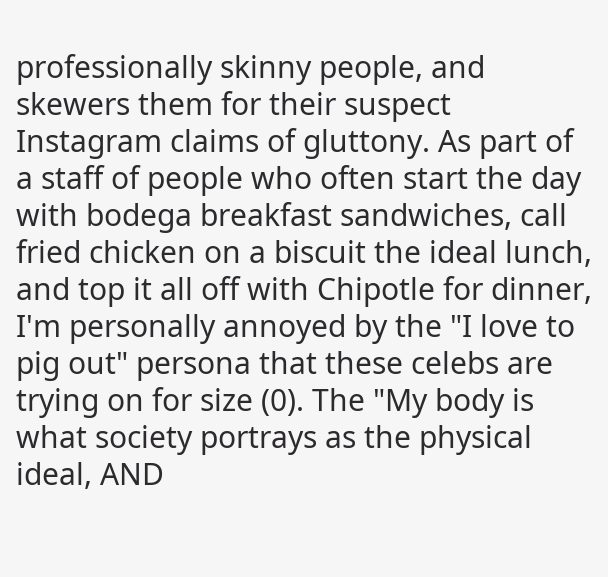professionally skinny people, and skewers them for their suspect Instagram claims of gluttony. As part of a staff of people who often start the day with bodega breakfast sandwiches, call fried chicken on a biscuit the ideal lunch, and top it all off with Chipotle for dinner, I'm personally annoyed by the "I love to pig out" persona that these celebs are trying on for size (0). The "My body is what society portrays as the physical ideal, AND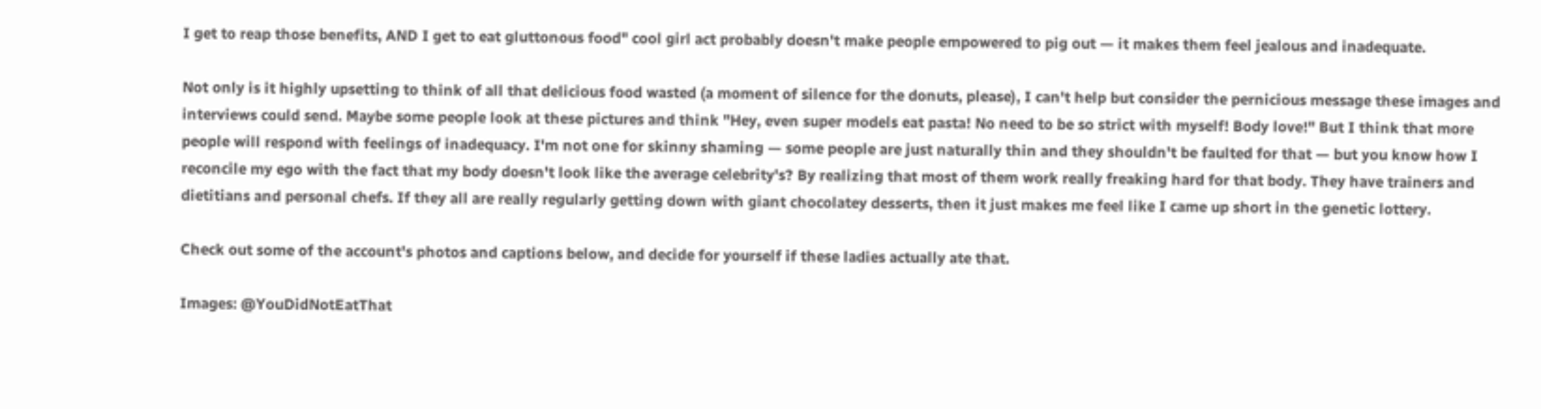I get to reap those benefits, AND I get to eat gluttonous food" cool girl act probably doesn't make people empowered to pig out — it makes them feel jealous and inadequate.

Not only is it highly upsetting to think of all that delicious food wasted (a moment of silence for the donuts, please), I can't help but consider the pernicious message these images and interviews could send. Maybe some people look at these pictures and think "Hey, even super models eat pasta! No need to be so strict with myself! Body love!" But I think that more people will respond with feelings of inadequacy. I'm not one for skinny shaming — some people are just naturally thin and they shouldn't be faulted for that — but you know how I reconcile my ego with the fact that my body doesn't look like the average celebrity's? By realizing that most of them work really freaking hard for that body. They have trainers and dietitians and personal chefs. If they all are really regularly getting down with giant chocolatey desserts, then it just makes me feel like I came up short in the genetic lottery.

Check out some of the account's photos and captions below, and decide for yourself if these ladies actually ate that.

Images: @YouDidNotEatThat